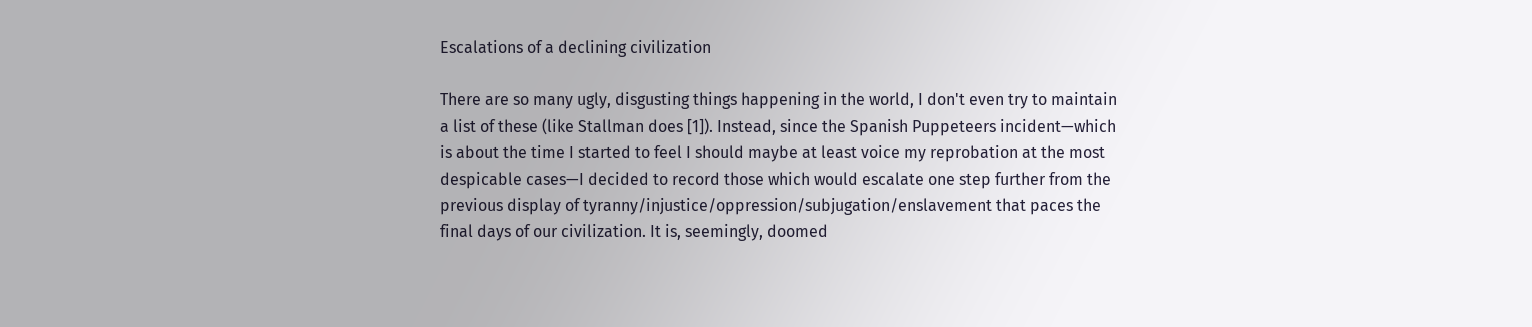Escalations of a declining civilization

There are so many ugly, disgusting things happening in the world, I don't even try to maintain a list of these (like Stallman does [1]). Instead, since the Spanish Puppeteers incident—which is about the time I started to feel I should maybe at least voice my reprobation at the most despicable cases—I decided to record those which would escalate one step further from the previous display of tyranny/injustice/oppression/subjugation/enslavement that paces the final days of our civilization. It is, seemingly, doomed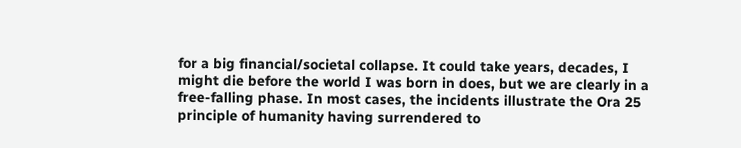for a big financial/societal collapse. It could take years, decades, I might die before the world I was born in does, but we are clearly in a free-falling phase. In most cases, the incidents illustrate the Ora 25 principle of humanity having surrendered to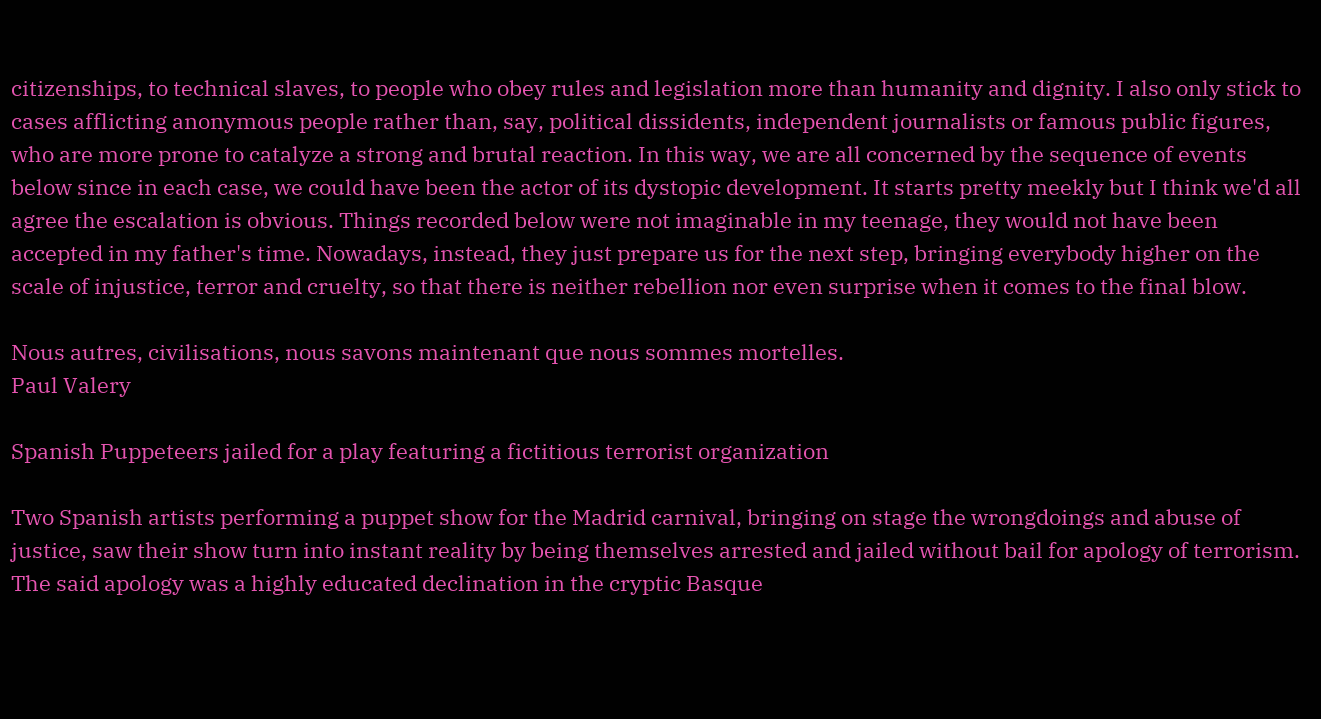citizenships, to technical slaves, to people who obey rules and legislation more than humanity and dignity. I also only stick to cases afflicting anonymous people rather than, say, political dissidents, independent journalists or famous public figures, who are more prone to catalyze a strong and brutal reaction. In this way, we are all concerned by the sequence of events below since in each case, we could have been the actor of its dystopic development. It starts pretty meekly but I think we'd all agree the escalation is obvious. Things recorded below were not imaginable in my teenage, they would not have been accepted in my father's time. Nowadays, instead, they just prepare us for the next step, bringing everybody higher on the scale of injustice, terror and cruelty, so that there is neither rebellion nor even surprise when it comes to the final blow.

Nous autres, civilisations, nous savons maintenant que nous sommes mortelles.
Paul Valery

Spanish Puppeteers jailed for a play featuring a fictitious terrorist organization

Two Spanish artists performing a puppet show for the Madrid carnival, bringing on stage the wrongdoings and abuse of justice, saw their show turn into instant reality by being themselves arrested and jailed without bail for apology of terrorism. The said apology was a highly educated declination in the cryptic Basque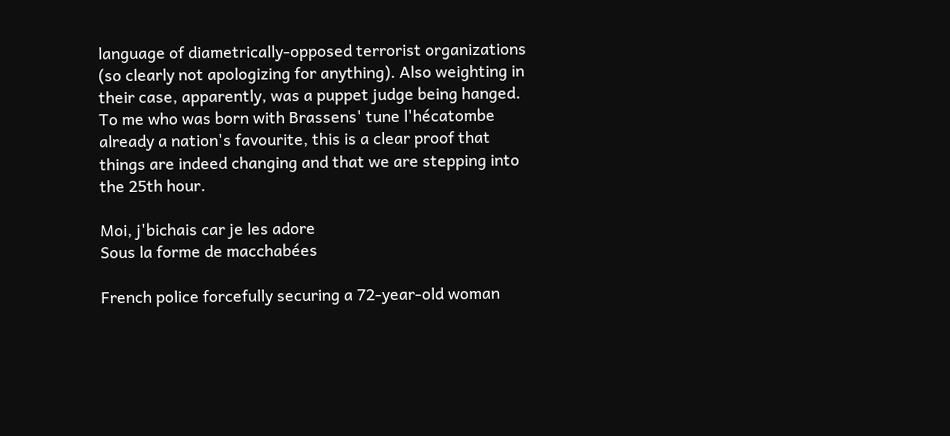language of diametrically-opposed terrorist organizations (so clearly not apologizing for anything). Also weighting in their case, apparently, was a puppet judge being hanged. To me who was born with Brassens' tune l'hécatombe already a nation's favourite, this is a clear proof that things are indeed changing and that we are stepping into the 25th hour.

Moi, j'bichais car je les adore
Sous la forme de macchabées

French police forcefully securing a 72-year-old woman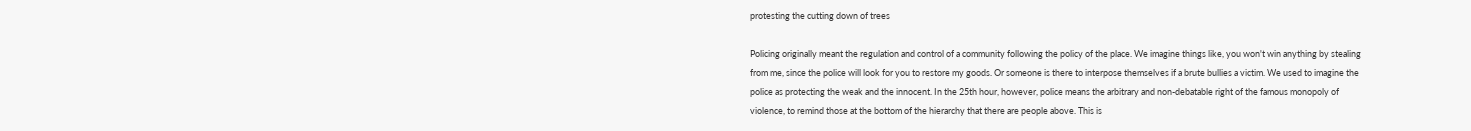protesting the cutting down of trees

Policing originally meant the regulation and control of a community following the policy of the place. We imagine things like, you won't win anything by stealing from me, since the police will look for you to restore my goods. Or someone is there to interpose themselves if a brute bullies a victim. We used to imagine the police as protecting the weak and the innocent. In the 25th hour, however, police means the arbitrary and non-debatable right of the famous monopoly of violence, to remind those at the bottom of the hierarchy that there are people above. This is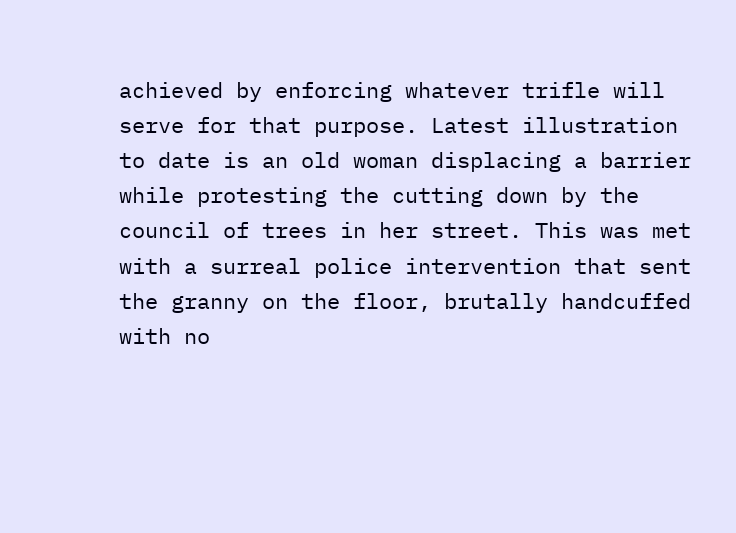achieved by enforcing whatever trifle will serve for that purpose. Latest illustration to date is an old woman displacing a barrier while protesting the cutting down by the council of trees in her street. This was met with a surreal police intervention that sent the granny on the floor, brutally handcuffed with no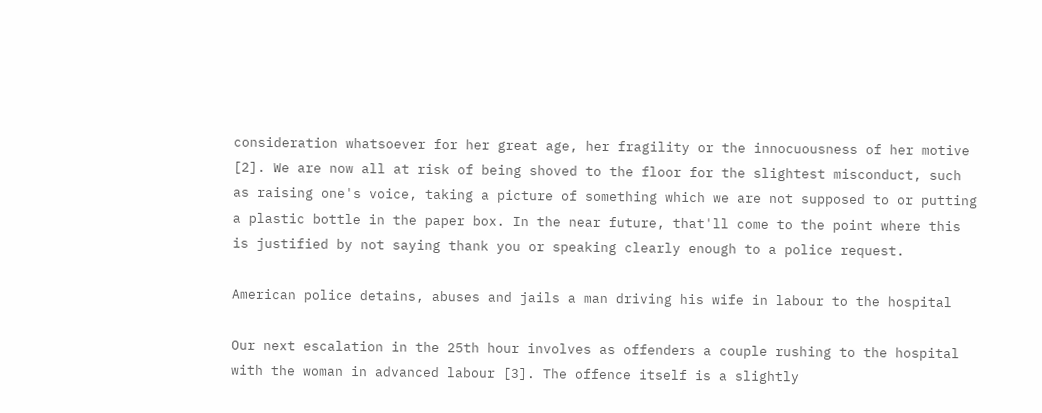consideration whatsoever for her great age, her fragility or the innocuousness of her motive [2]. We are now all at risk of being shoved to the floor for the slightest misconduct, such as raising one's voice, taking a picture of something which we are not supposed to or putting a plastic bottle in the paper box. In the near future, that'll come to the point where this is justified by not saying thank you or speaking clearly enough to a police request.

American police detains, abuses and jails a man driving his wife in labour to the hospital

Our next escalation in the 25th hour involves as offenders a couple rushing to the hospital with the woman in advanced labour [3]. The offence itself is a slightly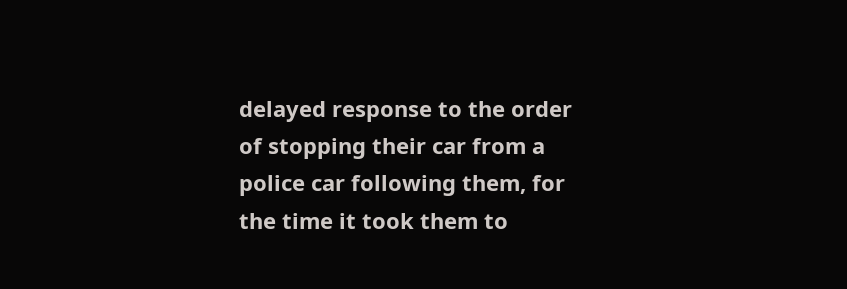delayed response to the order of stopping their car from a police car following them, for the time it took them to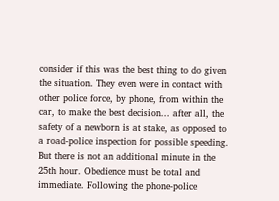consider if this was the best thing to do given the situation. They even were in contact with other police force, by phone, from within the car, to make the best decision... after all, the safety of a newborn is at stake, as opposed to a road-police inspection for possible speeding. But there is not an additional minute in the 25th hour. Obedience must be total and immediate. Following the phone-police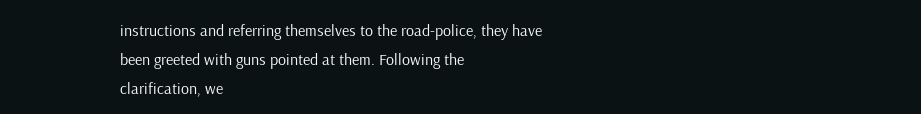instructions and referring themselves to the road-police, they have been greeted with guns pointed at them. Following the clarification, we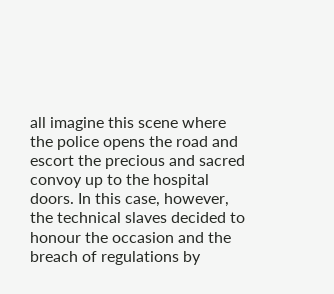all imagine this scene where the police opens the road and escort the precious and sacred convoy up to the hospital doors. In this case, however, the technical slaves decided to honour the occasion and the breach of regulations by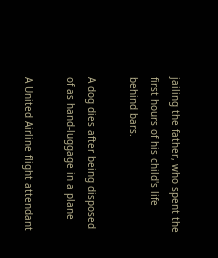jailing the father, who spent the first hours of his child's life behind bars.

A dog dies after being disposed of as hand-luggage in a plane

A United Airline flight attendant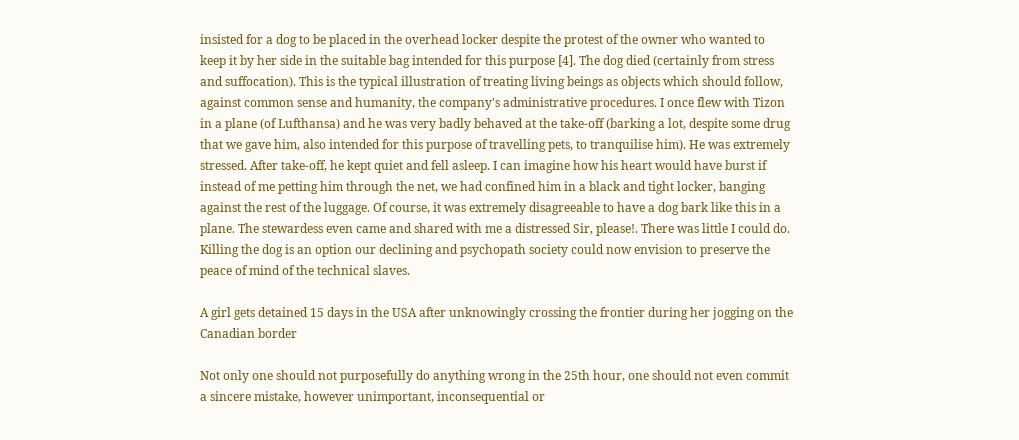insisted for a dog to be placed in the overhead locker despite the protest of the owner who wanted to keep it by her side in the suitable bag intended for this purpose [4]. The dog died (certainly from stress and suffocation). This is the typical illustration of treating living beings as objects which should follow, against common sense and humanity, the company's administrative procedures. I once flew with Tizon in a plane (of Lufthansa) and he was very badly behaved at the take-off (barking a lot, despite some drug that we gave him, also intended for this purpose of travelling pets, to tranquilise him). He was extremely stressed. After take-off, he kept quiet and fell asleep. I can imagine how his heart would have burst if instead of me petting him through the net, we had confined him in a black and tight locker, banging against the rest of the luggage. Of course, it was extremely disagreeable to have a dog bark like this in a plane. The stewardess even came and shared with me a distressed Sir, please!. There was little I could do. Killing the dog is an option our declining and psychopath society could now envision to preserve the peace of mind of the technical slaves.

A girl gets detained 15 days in the USA after unknowingly crossing the frontier during her jogging on the Canadian border

Not only one should not purposefully do anything wrong in the 25th hour, one should not even commit a sincere mistake, however unimportant, inconsequential or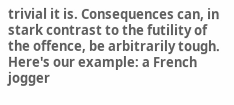trivial it is. Consequences can, in stark contrast to the futility of the offence, be arbitrarily tough. Here's our example: a French jogger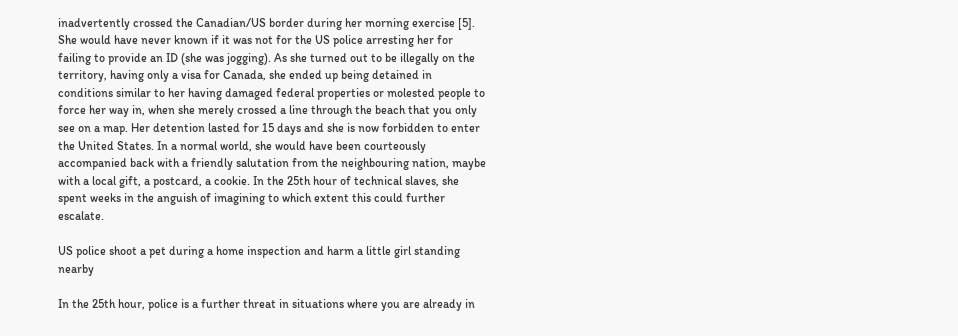inadvertently crossed the Canadian/US border during her morning exercise [5]. She would have never known if it was not for the US police arresting her for failing to provide an ID (she was jogging). As she turned out to be illegally on the territory, having only a visa for Canada, she ended up being detained in conditions similar to her having damaged federal properties or molested people to force her way in, when she merely crossed a line through the beach that you only see on a map. Her detention lasted for 15 days and she is now forbidden to enter the United States. In a normal world, she would have been courteously accompanied back with a friendly salutation from the neighbouring nation, maybe with a local gift, a postcard, a cookie. In the 25th hour of technical slaves, she spent weeks in the anguish of imagining to which extent this could further escalate.

US police shoot a pet during a home inspection and harm a little girl standing nearby

In the 25th hour, police is a further threat in situations where you are already in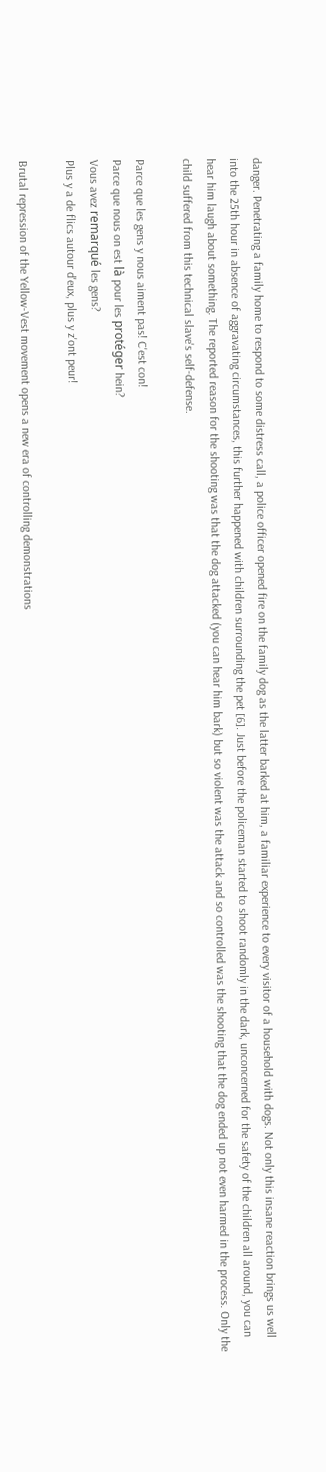danger. Penetrating a family home to respond to some distress call, a police officer opened fire on the family dog as the latter barked at him, a familiar experience to every visitor of a household with dogs. Not only this insane reaction brings us well into the 25th hour in absence of aggravating circumstances, this further happened with children surrounding the pet [6]. Just before the policeman started to shoot randomly in the dark, unconcerned for the safety of the children all around, you can hear him laugh about something. The reported reason for the shooting was that the dog attacked (you can hear him bark) but so violent was the attack and so controlled was the shooting that the dog ended up not even harmed in the process. Only the child suffered from this technical slave's self-defense.

Parce que les gens y nous aiment pas! C'est con!
Parce que nous on est là pour les protéger hein?
Vous avez remarqué les gens?
Plus y a de flics autour d'eux, plus y z'ont peur!

Brutal repression of the Yellow-Vest movement opens a new era of controlling demonstrations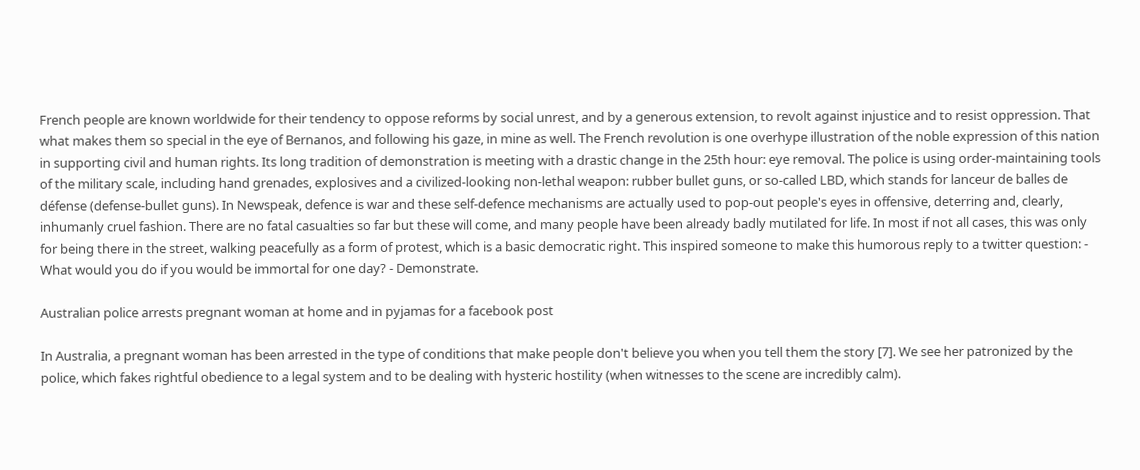French people are known worldwide for their tendency to oppose reforms by social unrest, and by a generous extension, to revolt against injustice and to resist oppression. That what makes them so special in the eye of Bernanos, and following his gaze, in mine as well. The French revolution is one overhype illustration of the noble expression of this nation in supporting civil and human rights. Its long tradition of demonstration is meeting with a drastic change in the 25th hour: eye removal. The police is using order-maintaining tools of the military scale, including hand grenades, explosives and a civilized-looking non-lethal weapon: rubber bullet guns, or so-called LBD, which stands for lanceur de balles de défense (defense-bullet guns). In Newspeak, defence is war and these self-defence mechanisms are actually used to pop-out people's eyes in offensive, deterring and, clearly, inhumanly cruel fashion. There are no fatal casualties so far but these will come, and many people have been already badly mutilated for life. In most if not all cases, this was only for being there in the street, walking peacefully as a form of protest, which is a basic democratic right. This inspired someone to make this humorous reply to a twitter question: - What would you do if you would be immortal for one day? - Demonstrate.

Australian police arrests pregnant woman at home and in pyjamas for a facebook post

In Australia, a pregnant woman has been arrested in the type of conditions that make people don't believe you when you tell them the story [7]. We see her patronized by the police, which fakes rightful obedience to a legal system and to be dealing with hysteric hostility (when witnesses to the scene are incredibly calm).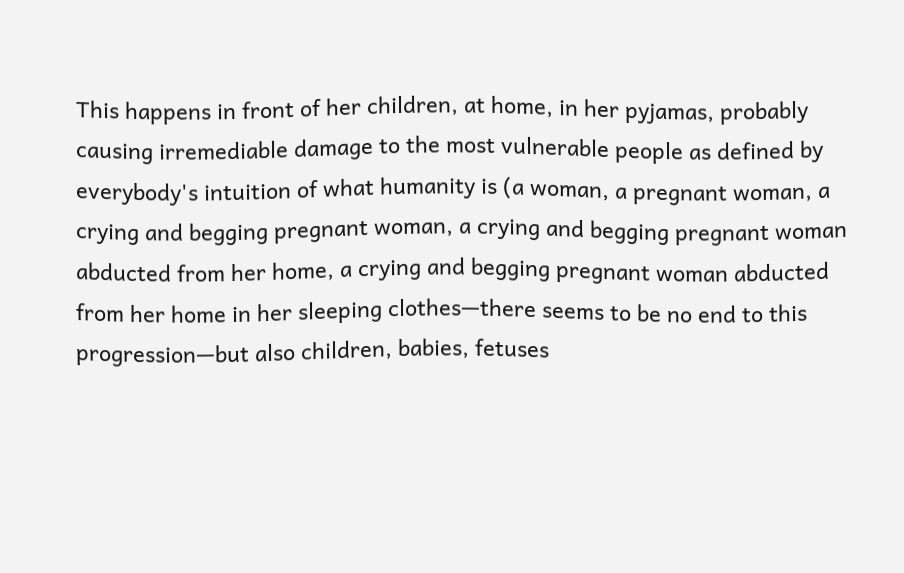This happens in front of her children, at home, in her pyjamas, probably causing irremediable damage to the most vulnerable people as defined by everybody's intuition of what humanity is (a woman, a pregnant woman, a crying and begging pregnant woman, a crying and begging pregnant woman abducted from her home, a crying and begging pregnant woman abducted from her home in her sleeping clothes—there seems to be no end to this progression—but also children, babies, fetuses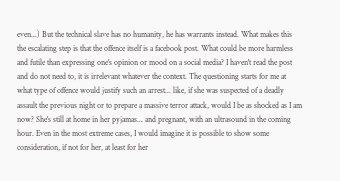even...) But the technical slave has no humanity, he has warrants instead. What makes this the escalating step is that the offence itself is a facebook post. What could be more harmless and futile than expressing one's opinion or mood on a social media? I haven't read the post and do not need to, it is irrelevant whatever the context. The questioning starts for me at what type of offence would justify such an arrest... like, if she was suspected of a deadly assault the previous night or to prepare a massive terror attack, would I be as shocked as I am now? She's still at home in her pyjamas... and pregnant, with an ultrasound in the coming hour. Even in the most extreme cases, I would imagine it is possible to show some consideration, if not for her, at least for her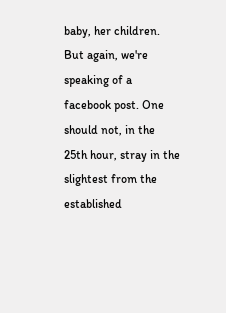baby, her children. But again, we're speaking of a facebook post. One should not, in the 25th hour, stray in the slightest from the established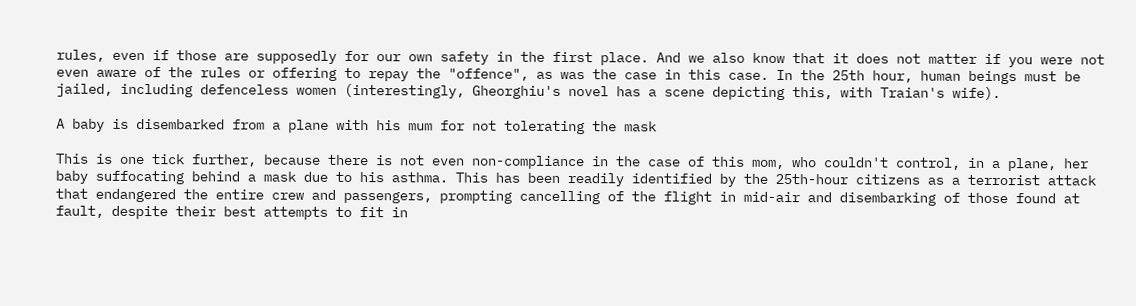rules, even if those are supposedly for our own safety in the first place. And we also know that it does not matter if you were not even aware of the rules or offering to repay the "offence", as was the case in this case. In the 25th hour, human beings must be jailed, including defenceless women (interestingly, Gheorghiu's novel has a scene depicting this, with Traian's wife).

A baby is disembarked from a plane with his mum for not tolerating the mask

This is one tick further, because there is not even non-compliance in the case of this mom, who couldn't control, in a plane, her baby suffocating behind a mask due to his asthma. This has been readily identified by the 25th-hour citizens as a terrorist attack that endangered the entire crew and passengers, prompting cancelling of the flight in mid-air and disembarking of those found at fault, despite their best attempts to fit in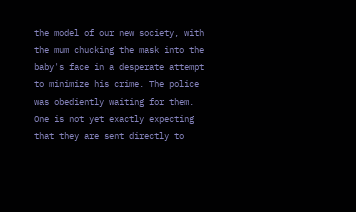the model of our new society, with the mum chucking the mask into the baby's face in a desperate attempt to minimize his crime. The police was obediently waiting for them. One is not yet exactly expecting that they are sent directly to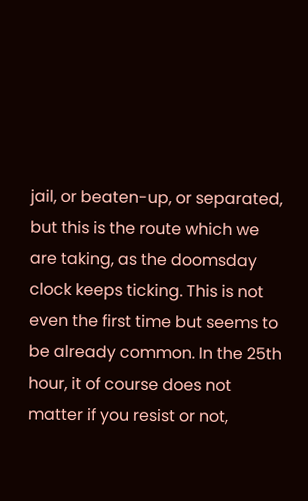jail, or beaten-up, or separated, but this is the route which we are taking, as the doomsday clock keeps ticking. This is not even the first time but seems to be already common. In the 25th hour, it of course does not matter if you resist or not,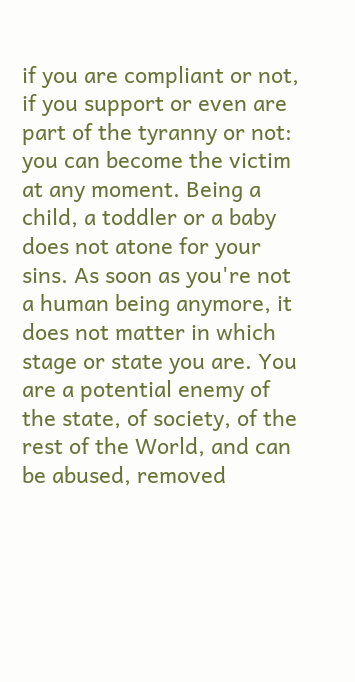if you are compliant or not, if you support or even are part of the tyranny or not: you can become the victim at any moment. Being a child, a toddler or a baby does not atone for your sins. As soon as you're not a human being anymore, it does not matter in which stage or state you are. You are a potential enemy of the state, of society, of the rest of the World, and can be abused, removed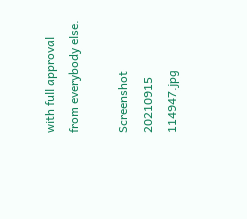with full approval from everybody else.

Screenshot 20210915 114947.jpg